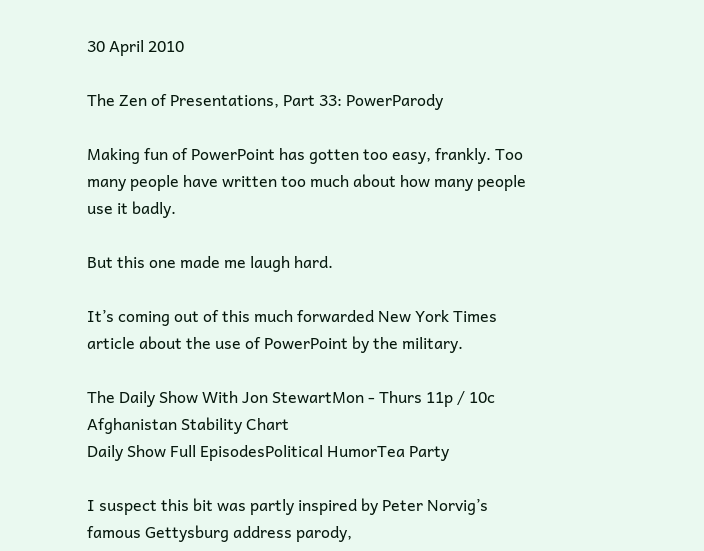30 April 2010

The Zen of Presentations, Part 33: PowerParody

Making fun of PowerPoint has gotten too easy, frankly. Too many people have written too much about how many people use it badly.

But this one made me laugh hard.

It’s coming out of this much forwarded New York Times article about the use of PowerPoint by the military.

The Daily Show With Jon StewartMon - Thurs 11p / 10c
Afghanistan Stability Chart
Daily Show Full EpisodesPolitical HumorTea Party

I suspect this bit was partly inspired by Peter Norvig’s famous Gettysburg address parody,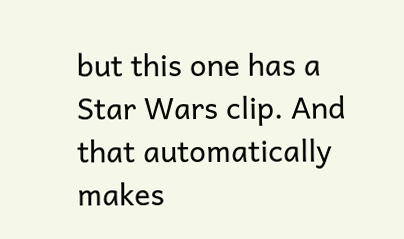but this one has a Star Wars clip. And that automatically makes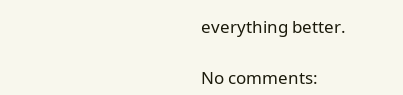everything better.

No comments: